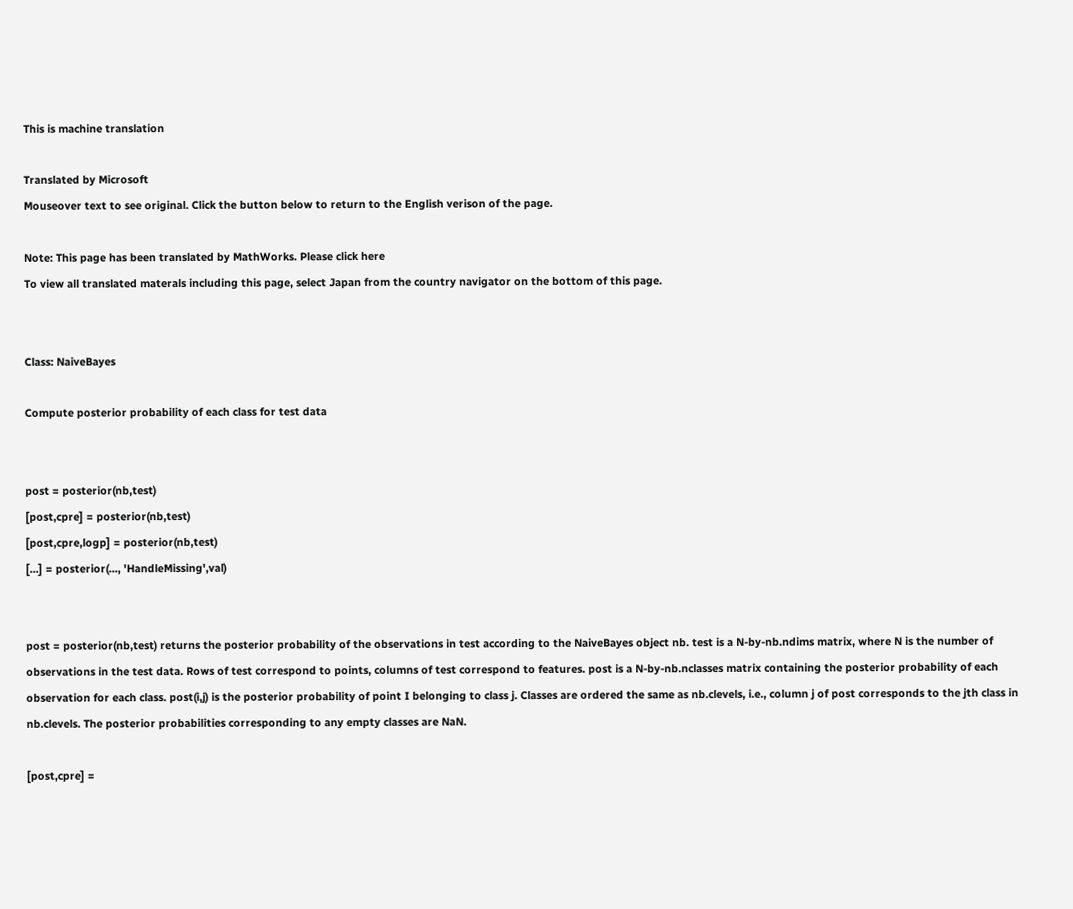This is machine translation

Translated by Microsoft
Mouseover text to see original. Click the button below to return to the English verison of the page.

Note: This page has been translated by MathWorks. Please click here
To view all translated materals including this page, select Japan from the country navigator on the bottom of this page.


Class: NaiveBayes

Compute posterior probability of each class for test data


post = posterior(nb,test)
[post,cpre] = posterior(nb,test)
[post,cpre,logp] = posterior(nb,test)
[...] = posterior(..., 'HandleMissing',val)


post = posterior(nb,test) returns the posterior probability of the observations in test according to the NaiveBayes object nb. test is a N-by-nb.ndims matrix, where N is the number of observations in the test data. Rows of test correspond to points, columns of test correspond to features. post is a N-by-nb.nclasses matrix containing the posterior probability of each observation for each class. post(i,j) is the posterior probability of point I belonging to class j. Classes are ordered the same as nb.clevels, i.e., column j of post corresponds to the jth class in nb.clevels. The posterior probabilities corresponding to any empty classes are NaN.

[post,cpre] =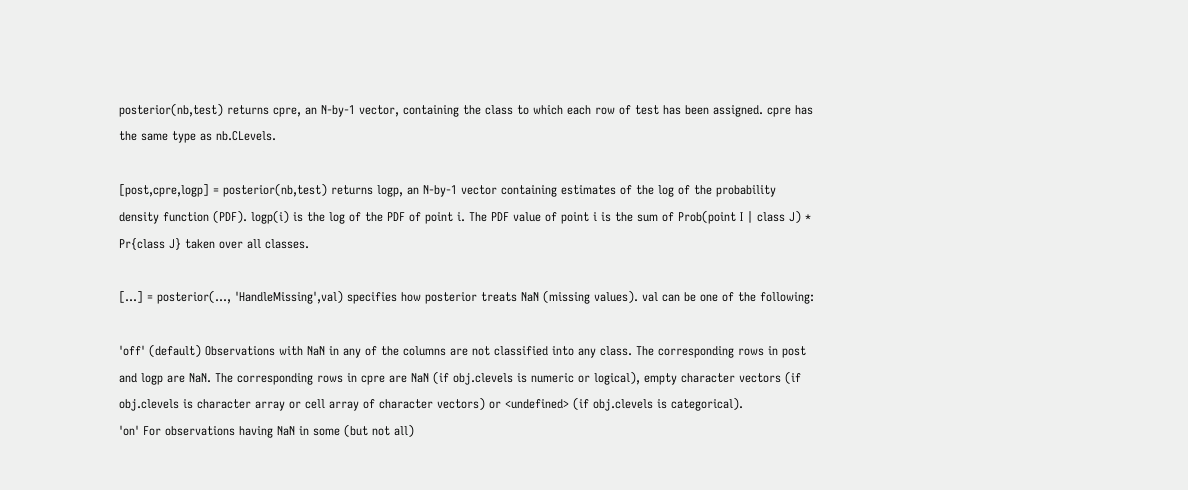posterior(nb,test) returns cpre, an N-by-1 vector, containing the class to which each row of test has been assigned. cpre has the same type as nb.CLevels.

[post,cpre,logp] = posterior(nb,test) returns logp, an N-by-1 vector containing estimates of the log of the probability density function (PDF). logp(i) is the log of the PDF of point i. The PDF value of point i is the sum of Prob(point I | class J) * Pr{class J} taken over all classes.

[...] = posterior(..., 'HandleMissing',val) specifies how posterior treats NaN (missing values). val can be one of the following:

'off' (default) Observations with NaN in any of the columns are not classified into any class. The corresponding rows in post and logp are NaN. The corresponding rows in cpre are NaN (if obj.clevels is numeric or logical), empty character vectors (if obj.clevels is character array or cell array of character vectors) or <undefined> (if obj.clevels is categorical).
'on' For observations having NaN in some (but not all)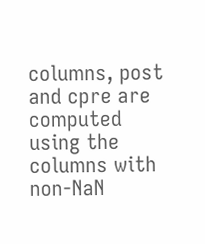columns, post and cpre are computed using the columns with non-NaN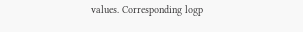values. Corresponding logp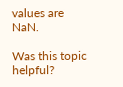values are NaN.

Was this topic helpful?